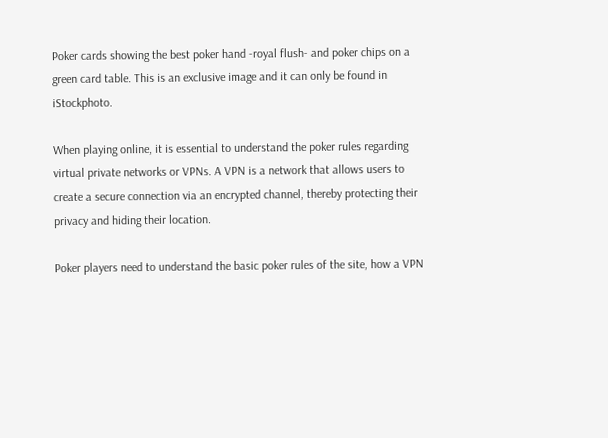Poker cards showing the best poker hand -royal flush- and poker chips on a green card table. This is an exclusive image and it can only be found in iStockphoto.

When playing online, it is essential to understand the poker rules regarding virtual private networks or VPNs. A VPN is a network that allows users to create a secure connection via an encrypted channel, thereby protecting their privacy and hiding their location.

Poker players need to understand the basic poker rules of the site, how a VPN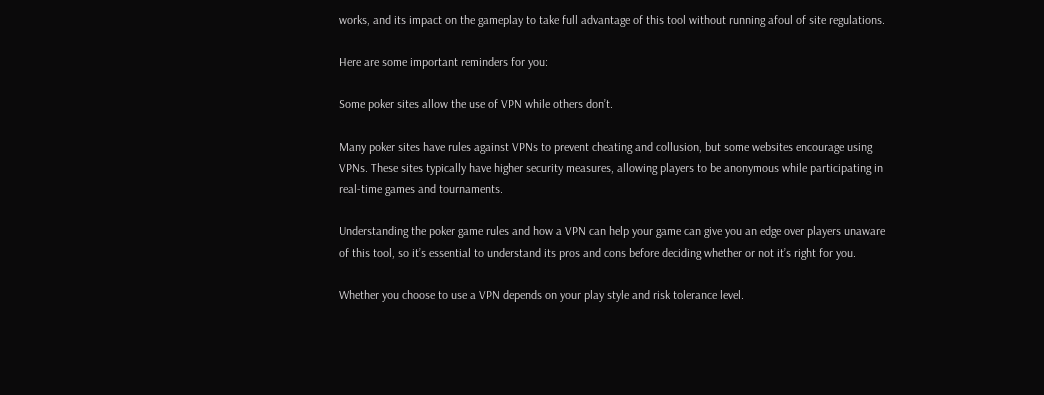works, and its impact on the gameplay to take full advantage of this tool without running afoul of site regulations.

Here are some important reminders for you:

Some poker sites allow the use of VPN while others don’t.

Many poker sites have rules against VPNs to prevent cheating and collusion, but some websites encourage using VPNs. These sites typically have higher security measures, allowing players to be anonymous while participating in real-time games and tournaments.

Understanding the poker game rules and how a VPN can help your game can give you an edge over players unaware of this tool, so it’s essential to understand its pros and cons before deciding whether or not it’s right for you.

Whether you choose to use a VPN depends on your play style and risk tolerance level.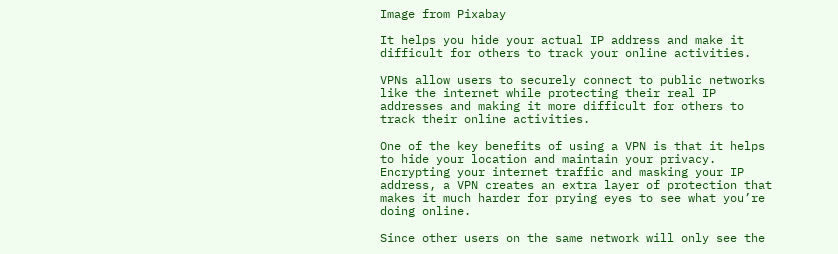Image from Pixabay

It helps you hide your actual IP address and make it difficult for others to track your online activities.

VPNs allow users to securely connect to public networks like the internet while protecting their real IP addresses and making it more difficult for others to track their online activities.

One of the key benefits of using a VPN is that it helps to hide your location and maintain your privacy. Encrypting your internet traffic and masking your IP address, a VPN creates an extra layer of protection that makes it much harder for prying eyes to see what you’re doing online.

Since other users on the same network will only see the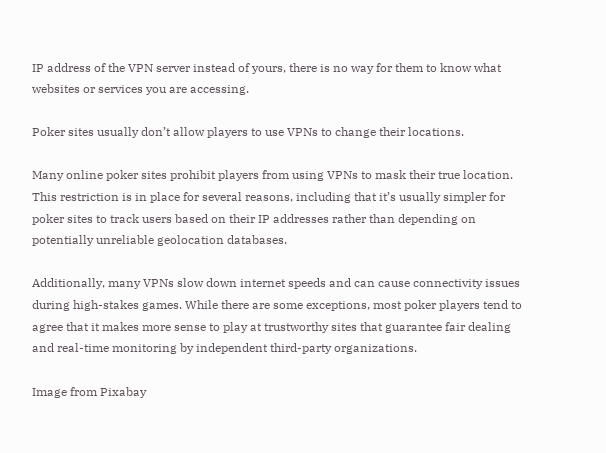IP address of the VPN server instead of yours, there is no way for them to know what websites or services you are accessing.

Poker sites usually don’t allow players to use VPNs to change their locations.

Many online poker sites prohibit players from using VPNs to mask their true location. This restriction is in place for several reasons, including that it’s usually simpler for poker sites to track users based on their IP addresses rather than depending on potentially unreliable geolocation databases.

Additionally, many VPNs slow down internet speeds and can cause connectivity issues during high-stakes games. While there are some exceptions, most poker players tend to agree that it makes more sense to play at trustworthy sites that guarantee fair dealing and real-time monitoring by independent third-party organizations.

Image from Pixabay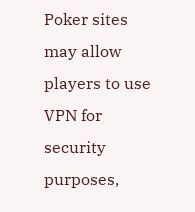Poker sites may allow players to use VPN for security purposes,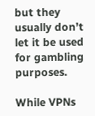but they usually don’t let it be used for gambling purposes.

While VPNs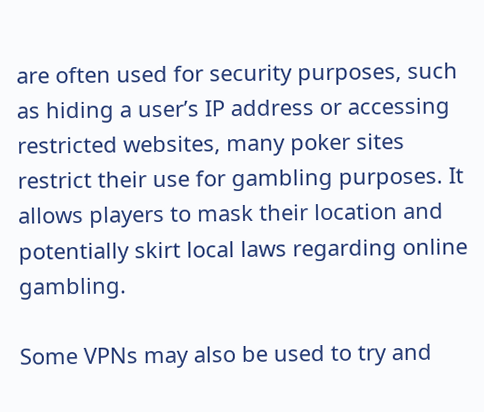are often used for security purposes, such as hiding a user’s IP address or accessing restricted websites, many poker sites restrict their use for gambling purposes. It allows players to mask their location and potentially skirt local laws regarding online gambling.

Some VPNs may also be used to try and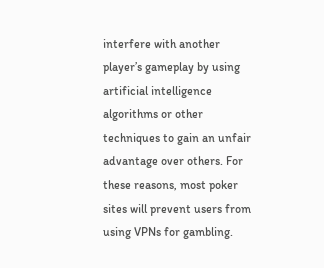interfere with another player’s gameplay by using artificial intelligence algorithms or other techniques to gain an unfair advantage over others. For these reasons, most poker sites will prevent users from using VPNs for gambling.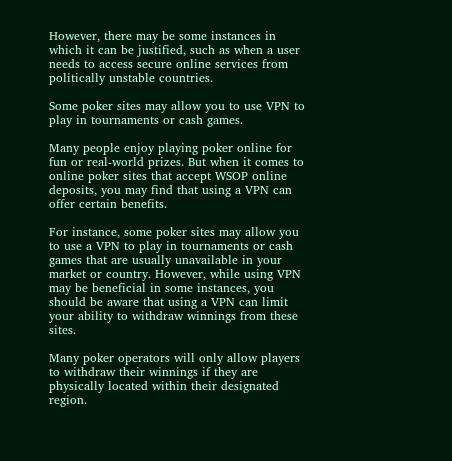However, there may be some instances in which it can be justified, such as when a user needs to access secure online services from politically unstable countries.

Some poker sites may allow you to use VPN to play in tournaments or cash games.

Many people enjoy playing poker online for fun or real-world prizes. But when it comes to online poker sites that accept WSOP online deposits, you may find that using a VPN can offer certain benefits.

For instance, some poker sites may allow you to use a VPN to play in tournaments or cash games that are usually unavailable in your market or country. However, while using VPN may be beneficial in some instances, you should be aware that using a VPN can limit your ability to withdraw winnings from these sites.

Many poker operators will only allow players to withdraw their winnings if they are physically located within their designated region.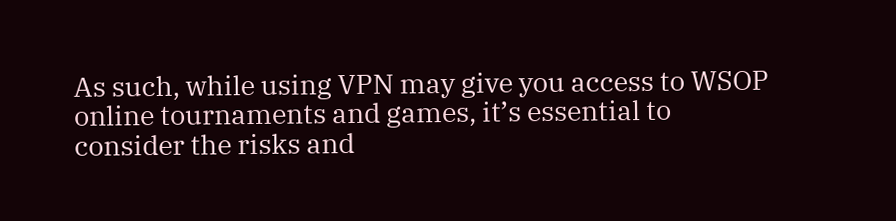As such, while using VPN may give you access to WSOP online tournaments and games, it’s essential to consider the risks and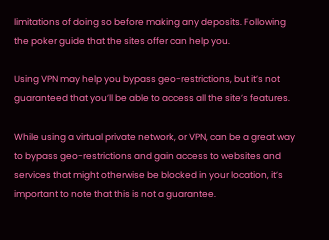limitations of doing so before making any deposits. Following the poker guide that the sites offer can help you.

Using VPN may help you bypass geo-restrictions, but it’s not guaranteed that you’ll be able to access all the site’s features.

While using a virtual private network, or VPN, can be a great way to bypass geo-restrictions and gain access to websites and services that might otherwise be blocked in your location, it’s important to note that this is not a guarantee.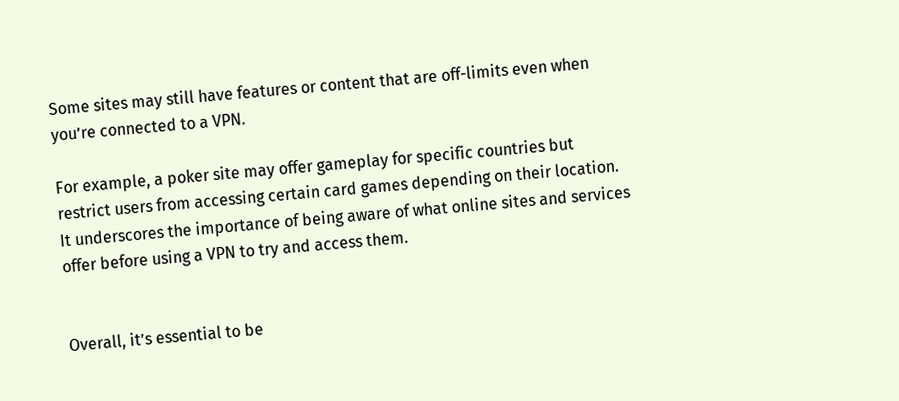Some sites may still have features or content that are off-limits even when you’re connected to a VPN.

For example, a poker site may offer gameplay for specific countries but restrict users from accessing certain card games depending on their location. It underscores the importance of being aware of what online sites and services offer before using a VPN to try and access them.


Overall, it’s essential to be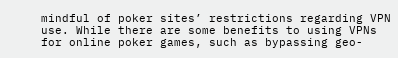mindful of poker sites’ restrictions regarding VPN use. While there are some benefits to using VPNs for online poker games, such as bypassing geo-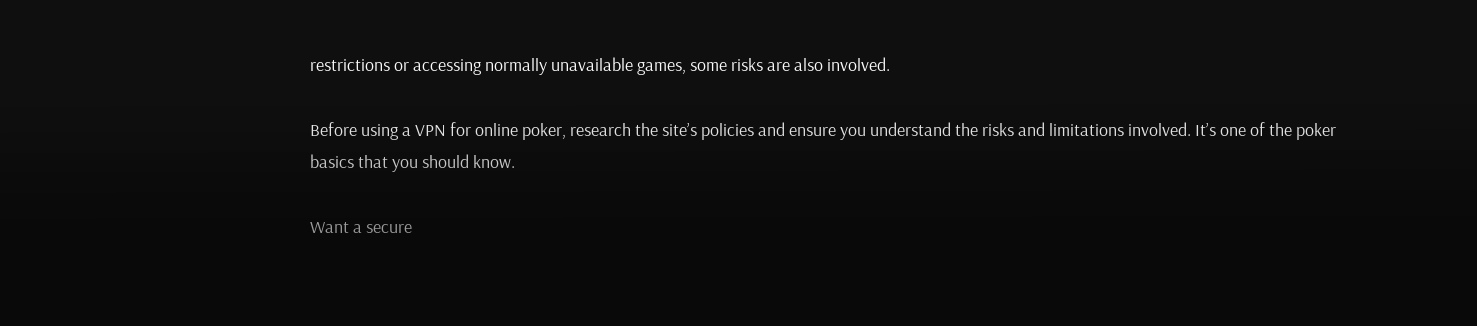restrictions or accessing normally unavailable games, some risks are also involved.

Before using a VPN for online poker, research the site’s policies and ensure you understand the risks and limitations involved. It’s one of the poker basics that you should know.

Want a secure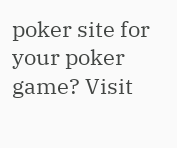poker site for your poker game? Visit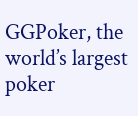GGPoker, the world’s largest poker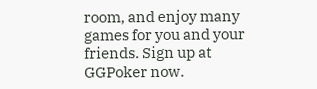room, and enjoy many games for you and your friends. Sign up at GGPoker now.